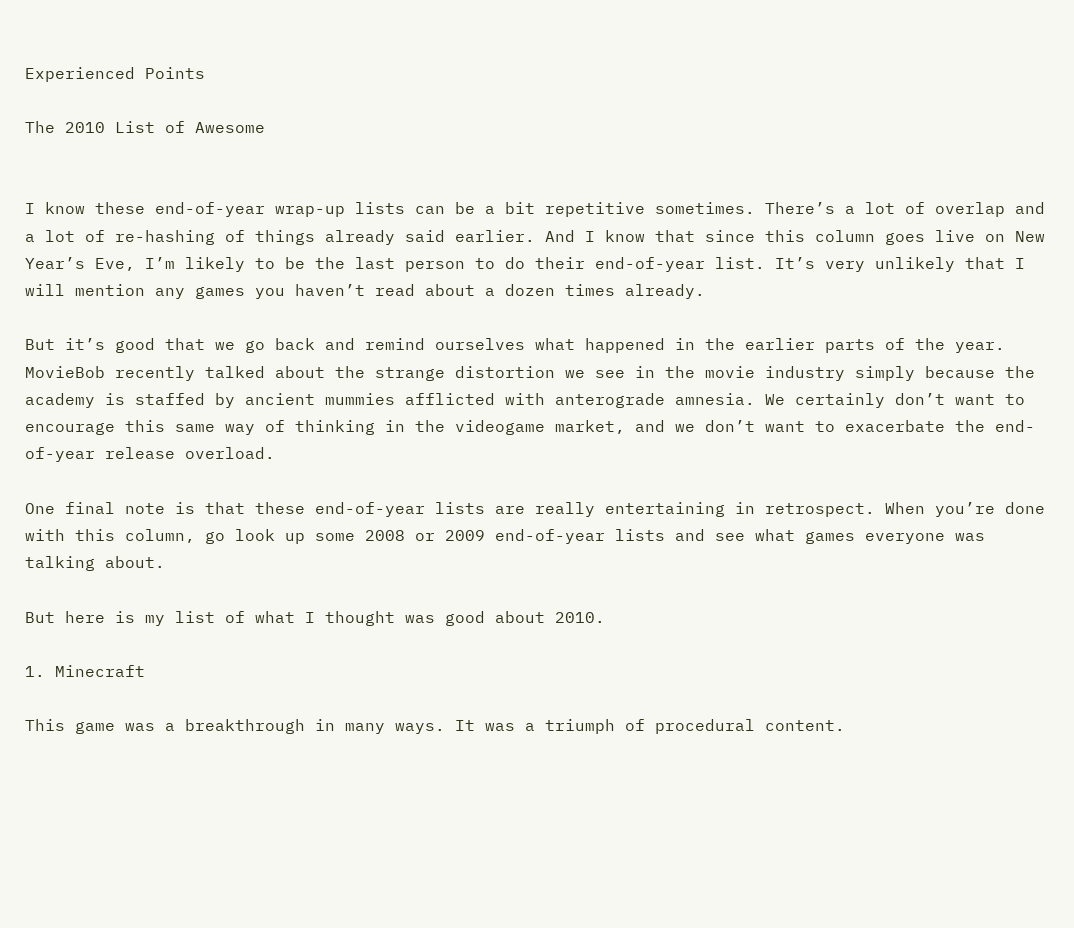Experienced Points

The 2010 List of Awesome


I know these end-of-year wrap-up lists can be a bit repetitive sometimes. There’s a lot of overlap and a lot of re-hashing of things already said earlier. And I know that since this column goes live on New Year’s Eve, I’m likely to be the last person to do their end-of-year list. It’s very unlikely that I will mention any games you haven’t read about a dozen times already.

But it’s good that we go back and remind ourselves what happened in the earlier parts of the year. MovieBob recently talked about the strange distortion we see in the movie industry simply because the academy is staffed by ancient mummies afflicted with anterograde amnesia. We certainly don’t want to encourage this same way of thinking in the videogame market, and we don’t want to exacerbate the end-of-year release overload.

One final note is that these end-of-year lists are really entertaining in retrospect. When you’re done with this column, go look up some 2008 or 2009 end-of-year lists and see what games everyone was talking about.

But here is my list of what I thought was good about 2010.

1. Minecraft

This game was a breakthrough in many ways. It was a triumph of procedural content.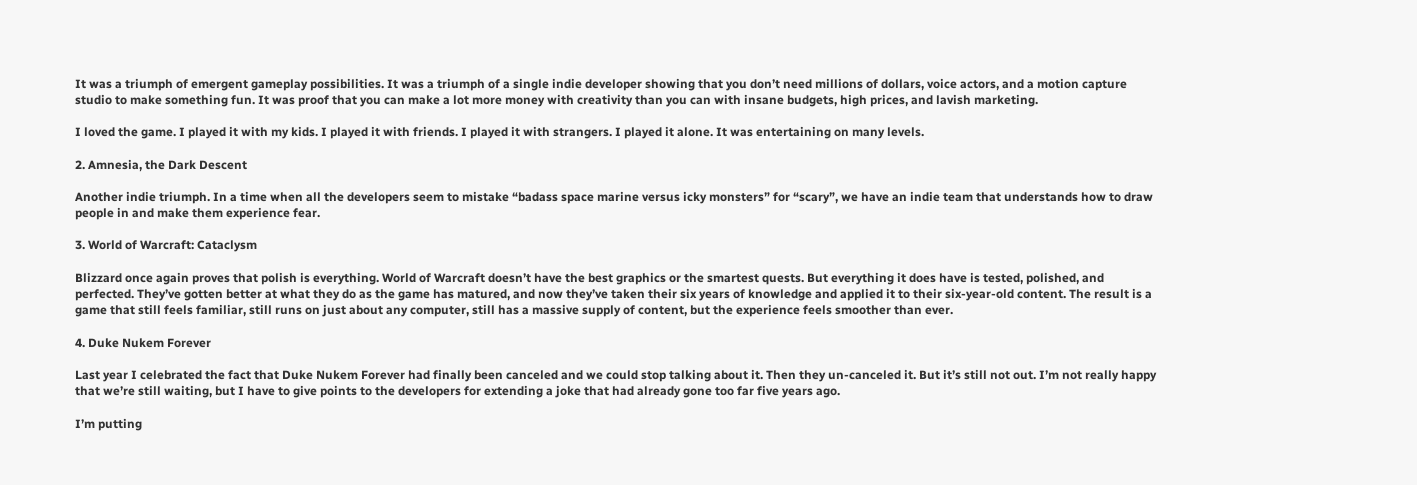It was a triumph of emergent gameplay possibilities. It was a triumph of a single indie developer showing that you don’t need millions of dollars, voice actors, and a motion capture studio to make something fun. It was proof that you can make a lot more money with creativity than you can with insane budgets, high prices, and lavish marketing.

I loved the game. I played it with my kids. I played it with friends. I played it with strangers. I played it alone. It was entertaining on many levels.

2. Amnesia, the Dark Descent

Another indie triumph. In a time when all the developers seem to mistake “badass space marine versus icky monsters” for “scary”, we have an indie team that understands how to draw people in and make them experience fear.

3. World of Warcraft: Cataclysm

Blizzard once again proves that polish is everything. World of Warcraft doesn’t have the best graphics or the smartest quests. But everything it does have is tested, polished, and perfected. They’ve gotten better at what they do as the game has matured, and now they’ve taken their six years of knowledge and applied it to their six-year-old content. The result is a game that still feels familiar, still runs on just about any computer, still has a massive supply of content, but the experience feels smoother than ever.

4. Duke Nukem Forever

Last year I celebrated the fact that Duke Nukem Forever had finally been canceled and we could stop talking about it. Then they un-canceled it. But it’s still not out. I’m not really happy that we’re still waiting, but I have to give points to the developers for extending a joke that had already gone too far five years ago.

I’m putting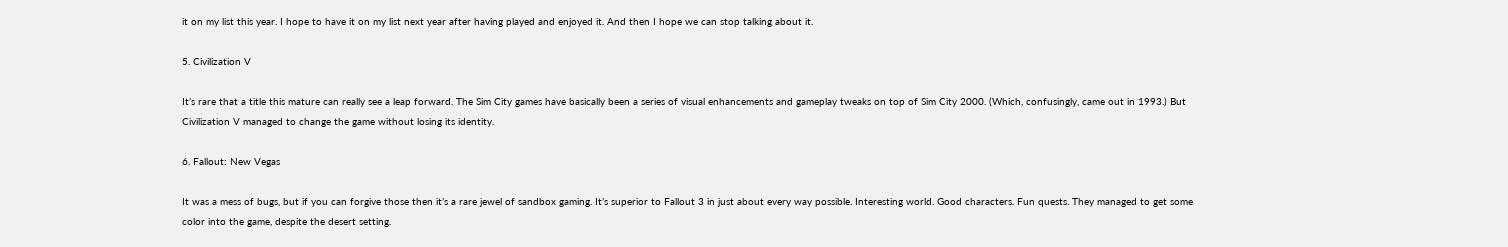it on my list this year. I hope to have it on my list next year after having played and enjoyed it. And then I hope we can stop talking about it.

5. Civilization V

It’s rare that a title this mature can really see a leap forward. The Sim City games have basically been a series of visual enhancements and gameplay tweaks on top of Sim City 2000. (Which, confusingly, came out in 1993.) But Civilization V managed to change the game without losing its identity.

6. Fallout: New Vegas

It was a mess of bugs, but if you can forgive those then it’s a rare jewel of sandbox gaming. It’s superior to Fallout 3 in just about every way possible. Interesting world. Good characters. Fun quests. They managed to get some color into the game, despite the desert setting.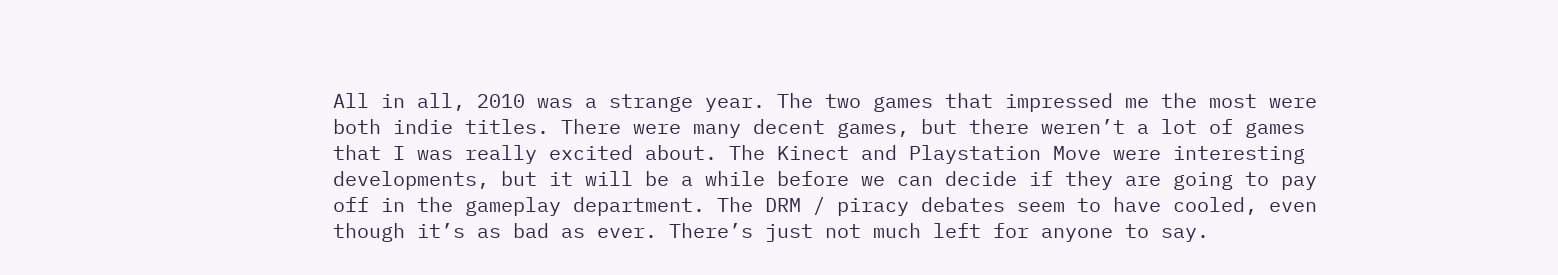All in all, 2010 was a strange year. The two games that impressed me the most were both indie titles. There were many decent games, but there weren’t a lot of games that I was really excited about. The Kinect and Playstation Move were interesting developments, but it will be a while before we can decide if they are going to pay off in the gameplay department. The DRM / piracy debates seem to have cooled, even though it’s as bad as ever. There’s just not much left for anyone to say.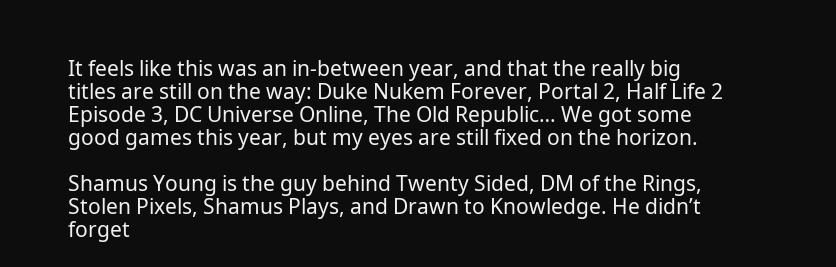It feels like this was an in-between year, and that the really big titles are still on the way: Duke Nukem Forever, Portal 2, Half Life 2 Episode 3, DC Universe Online, The Old Republic… We got some good games this year, but my eyes are still fixed on the horizon.

Shamus Young is the guy behind Twenty Sided, DM of the Rings, Stolen Pixels, Shamus Plays, and Drawn to Knowledge. He didn’t forget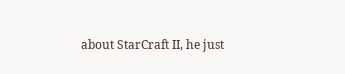about StarCraft II, he just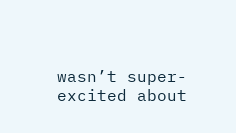wasn’t super-excited about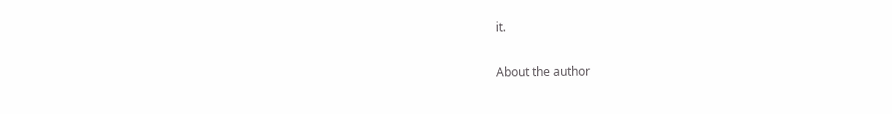it.

About the author